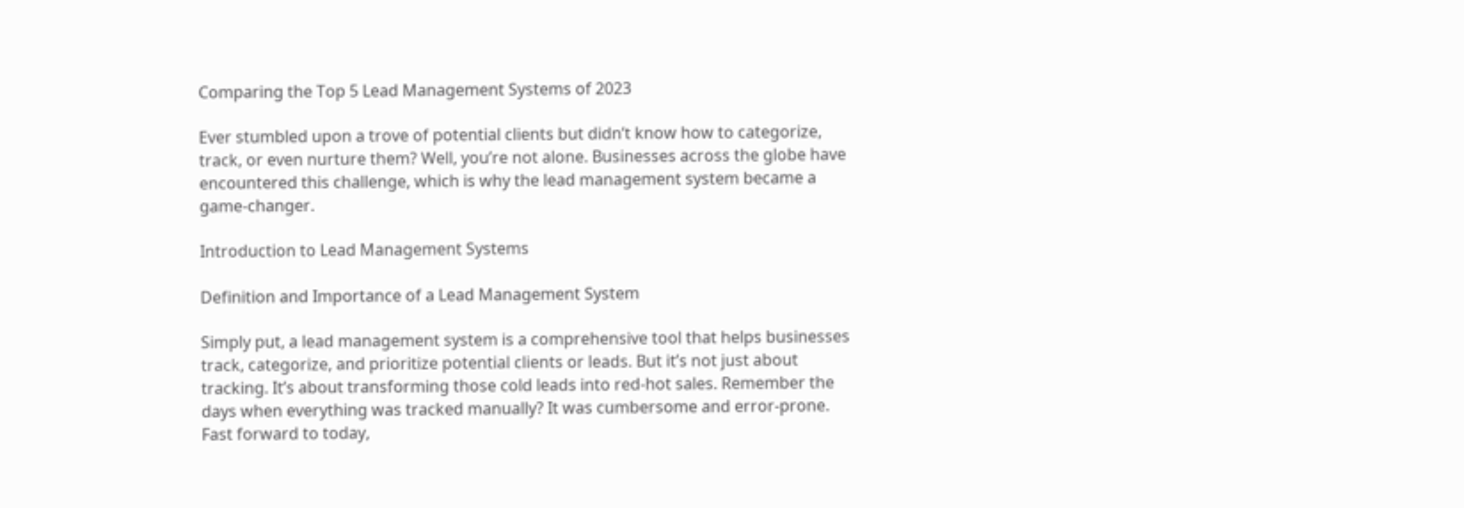Comparing the Top 5 Lead Management Systems of 2023

Ever stumbled upon a trove of potential clients but didn’t know how to categorize, track, or even nurture them? Well, you’re not alone. Businesses across the globe have encountered this challenge, which is why the lead management system became a game-changer.

Introduction to Lead Management Systems

Definition and Importance of a Lead Management System

Simply put, a lead management system is a comprehensive tool that helps businesses track, categorize, and prioritize potential clients or leads. But it’s not just about tracking. It’s about transforming those cold leads into red-hot sales. Remember the days when everything was tracked manually? It was cumbersome and error-prone. Fast forward to today,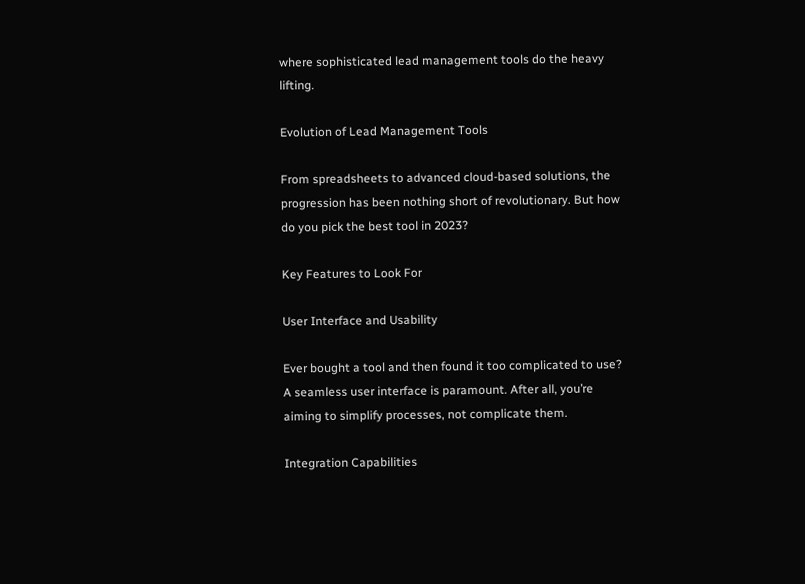where sophisticated lead management tools do the heavy lifting.

Evolution of Lead Management Tools

From spreadsheets to advanced cloud-based solutions, the progression has been nothing short of revolutionary. But how do you pick the best tool in 2023?

Key Features to Look For

User Interface and Usability

Ever bought a tool and then found it too complicated to use? A seamless user interface is paramount. After all, you’re aiming to simplify processes, not complicate them.

Integration Capabilities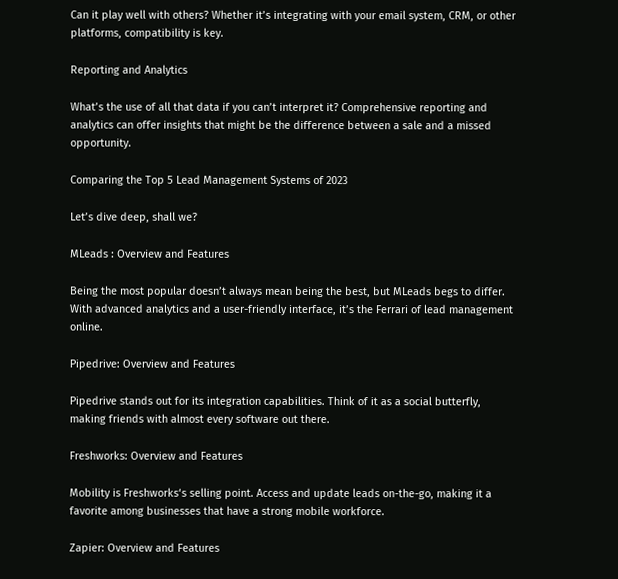Can it play well with others? Whether it’s integrating with your email system, CRM, or other platforms, compatibility is key.

Reporting and Analytics

What’s the use of all that data if you can’t interpret it? Comprehensive reporting and analytics can offer insights that might be the difference between a sale and a missed opportunity.

Comparing the Top 5 Lead Management Systems of 2023

Let’s dive deep, shall we?

MLeads : Overview and Features

Being the most popular doesn’t always mean being the best, but MLeads begs to differ. With advanced analytics and a user-friendly interface, it’s the Ferrari of lead management online.

Pipedrive: Overview and Features

Pipedrive stands out for its integration capabilities. Think of it as a social butterfly, making friends with almost every software out there.

Freshworks: Overview and Features

Mobility is Freshworks‘s selling point. Access and update leads on-the-go, making it a favorite among businesses that have a strong mobile workforce.

Zapier: Overview and Features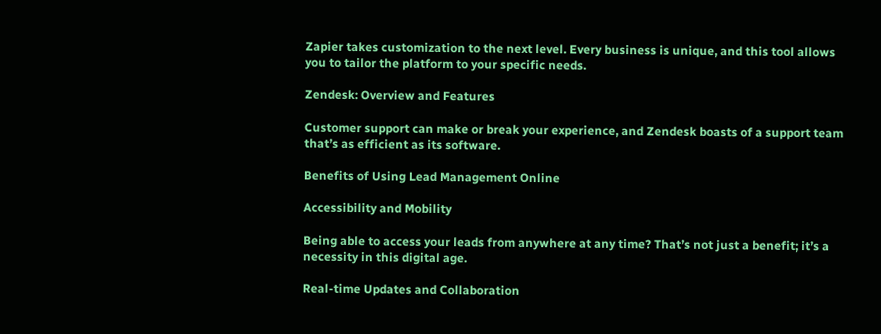Zapier takes customization to the next level. Every business is unique, and this tool allows you to tailor the platform to your specific needs.

Zendesk: Overview and Features

Customer support can make or break your experience, and Zendesk boasts of a support team that’s as efficient as its software.

Benefits of Using Lead Management Online

Accessibility and Mobility

Being able to access your leads from anywhere at any time? That’s not just a benefit; it’s a necessity in this digital age.

Real-time Updates and Collaboration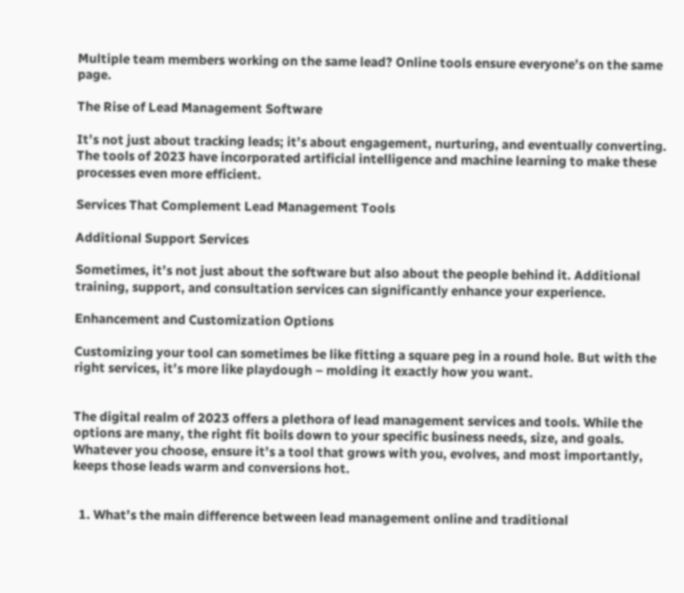Multiple team members working on the same lead? Online tools ensure everyone’s on the same page.

The Rise of Lead Management Software

It’s not just about tracking leads; it’s about engagement, nurturing, and eventually converting. The tools of 2023 have incorporated artificial intelligence and machine learning to make these processes even more efficient.

Services That Complement Lead Management Tools

Additional Support Services

Sometimes, it’s not just about the software but also about the people behind it. Additional training, support, and consultation services can significantly enhance your experience.

Enhancement and Customization Options

Customizing your tool can sometimes be like fitting a square peg in a round hole. But with the right services, it’s more like playdough – molding it exactly how you want.


The digital realm of 2023 offers a plethora of lead management services and tools. While the options are many, the right fit boils down to your specific business needs, size, and goals. Whatever you choose, ensure it’s a tool that grows with you, evolves, and most importantly, keeps those leads warm and conversions hot.


  1. What’s the main difference between lead management online and traditional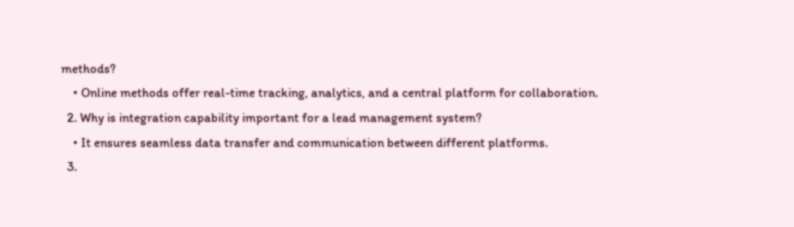methods?
    • Online methods offer real-time tracking, analytics, and a central platform for collaboration.
  2. Why is integration capability important for a lead management system?
    • It ensures seamless data transfer and communication between different platforms.
  3.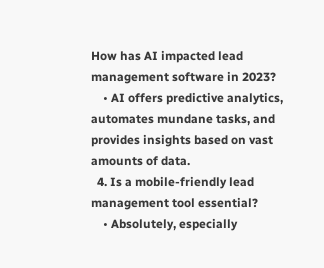How has AI impacted lead management software in 2023?
    • AI offers predictive analytics, automates mundane tasks, and provides insights based on vast amounts of data.
  4. Is a mobile-friendly lead management tool essential?
    • Absolutely, especially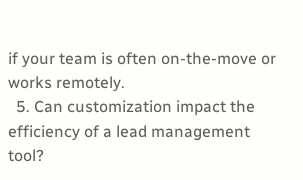if your team is often on-the-move or works remotely.
  5. Can customization impact the efficiency of a lead management tool?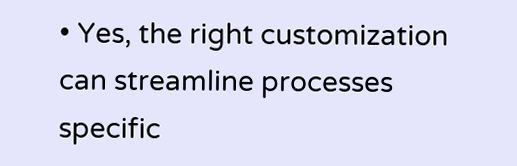• Yes, the right customization can streamline processes specific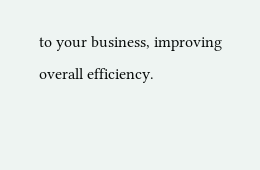to your business, improving overall efficiency.